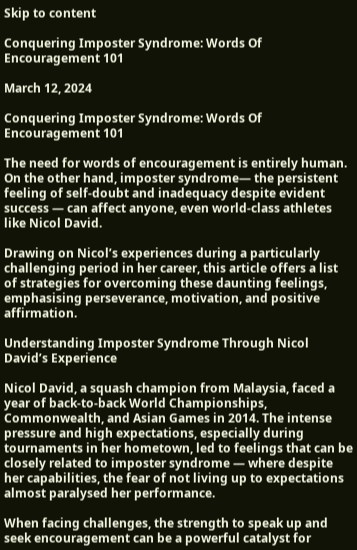Skip to content

Conquering Imposter Syndrome: Words Of Encouragement 101

March 12, 2024

Conquering Imposter Syndrome: Words Of Encouragement 101

The need for words of encouragement is entirely human. On the other hand, imposter syndrome— the persistent feeling of self-doubt and inadequacy despite evident success — can affect anyone, even world-class athletes like Nicol David.

Drawing on Nicol’s experiences during a particularly challenging period in her career, this article offers a list of strategies for overcoming these daunting feelings, emphasising perseverance, motivation, and positive affirmation.

Understanding Imposter Syndrome Through Nicol David’s Experience

Nicol David, a squash champion from Malaysia, faced a year of back-to-back World Championships, Commonwealth, and Asian Games in 2014. The intense pressure and high expectations, especially during tournaments in her hometown, led to feelings that can be closely related to imposter syndrome — where despite her capabilities, the fear of not living up to expectations almost paralysed her performance.

When facing challenges, the strength to speak up and seek encouragement can be a powerful catalyst for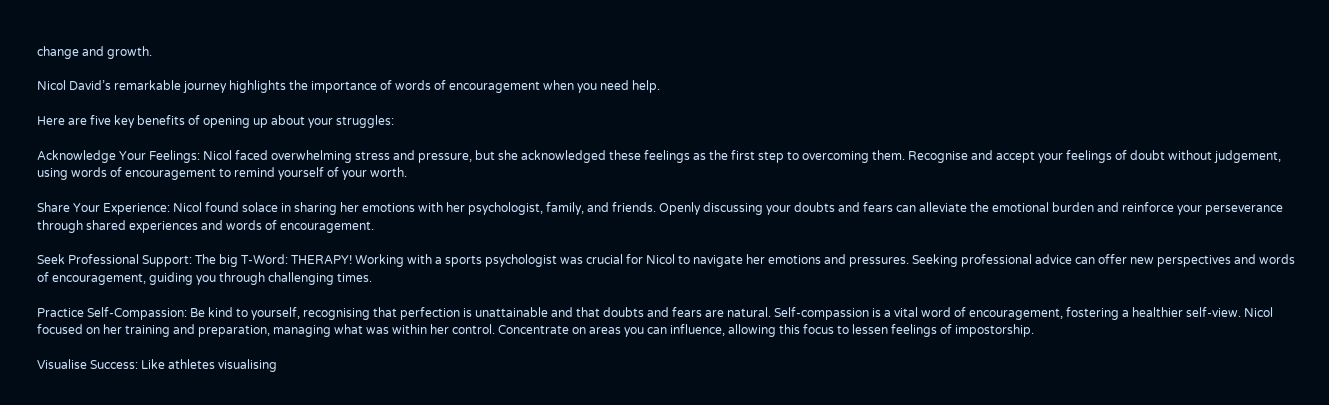change and growth.

Nicol David’s remarkable journey highlights the importance of words of encouragement when you need help.

Here are five key benefits of opening up about your struggles:

Acknowledge Your Feelings: Nicol faced overwhelming stress and pressure, but she acknowledged these feelings as the first step to overcoming them. Recognise and accept your feelings of doubt without judgement, using words of encouragement to remind yourself of your worth.

Share Your Experience: Nicol found solace in sharing her emotions with her psychologist, family, and friends. Openly discussing your doubts and fears can alleviate the emotional burden and reinforce your perseverance through shared experiences and words of encouragement.

Seek Professional Support: The big T-Word: THERAPY! Working with a sports psychologist was crucial for Nicol to navigate her emotions and pressures. Seeking professional advice can offer new perspectives and words of encouragement, guiding you through challenging times.

Practice Self-Compassion: Be kind to yourself, recognising that perfection is unattainable and that doubts and fears are natural. Self-compassion is a vital word of encouragement, fostering a healthier self-view. Nicol focused on her training and preparation, managing what was within her control. Concentrate on areas you can influence, allowing this focus to lessen feelings of impostorship.

Visualise Success: Like athletes visualising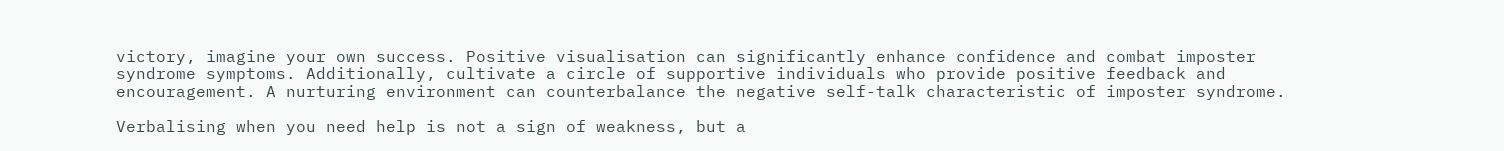victory, imagine your own success. Positive visualisation can significantly enhance confidence and combat imposter syndrome symptoms. Additionally, cultivate a circle of supportive individuals who provide positive feedback and encouragement. A nurturing environment can counterbalance the negative self-talk characteristic of imposter syndrome.

Verbalising when you need help is not a sign of weakness, but a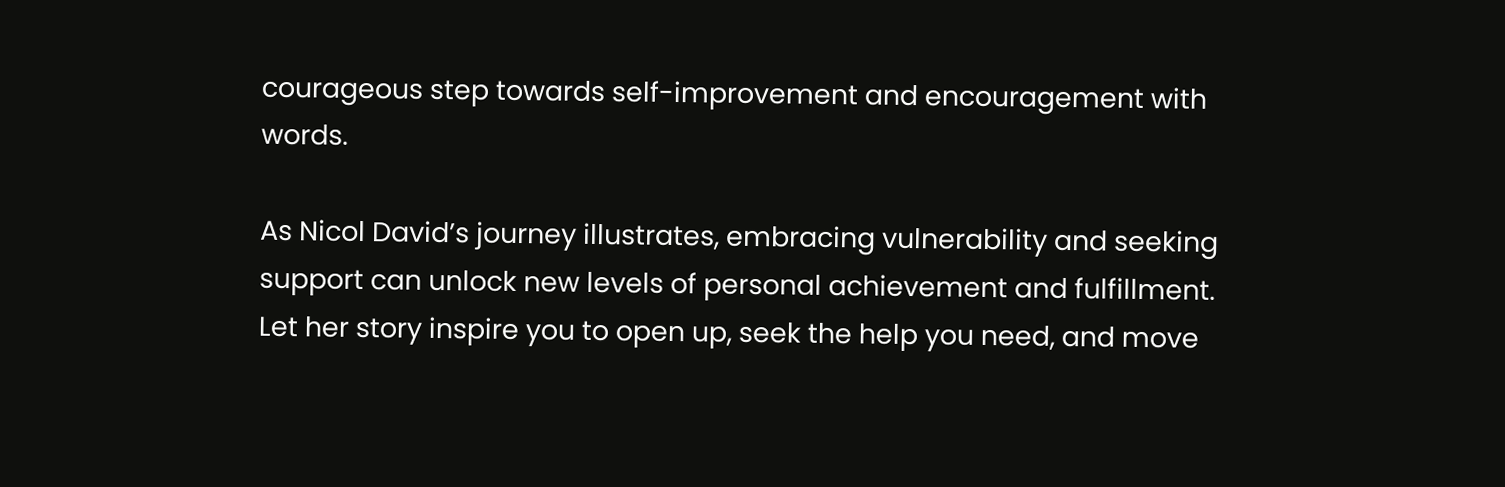courageous step towards self-improvement and encouragement with words.

As Nicol David’s journey illustrates, embracing vulnerability and seeking support can unlock new levels of personal achievement and fulfillment. Let her story inspire you to open up, seek the help you need, and move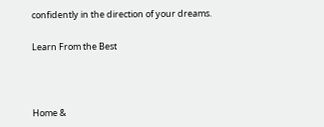confidently in the direction of your dreams.

Learn From the Best



Home &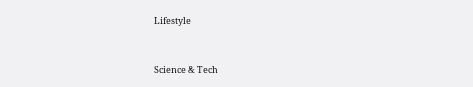Lifestyle


Science & Tech